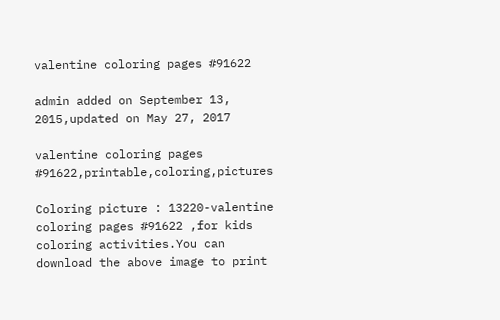valentine coloring pages #91622

admin added on September 13, 2015,updated on May 27, 2017

valentine coloring pages #91622,printable,coloring,pictures

Coloring picture : 13220-valentine coloring pages #91622 ,for kids coloring activities.You can download the above image to print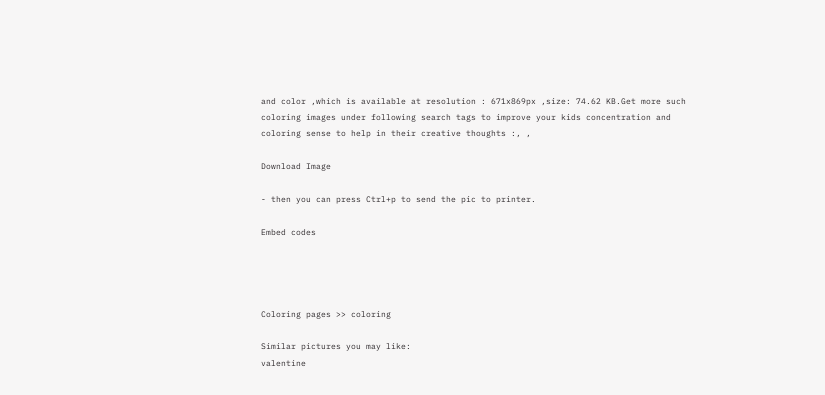and color ,which is available at resolution : 671x869px ,size: 74.62 KB.Get more such coloring images under following search tags to improve your kids concentration and coloring sense to help in their creative thoughts :, ,

Download Image

- then you can press Ctrl+p to send the pic to printer.

Embed codes




Coloring pages >> coloring

Similar pictures you may like:
valentine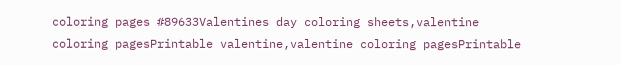coloring pages #89633Valentines day coloring sheets,valentine coloring pagesPrintable valentine,valentine coloring pagesPrintable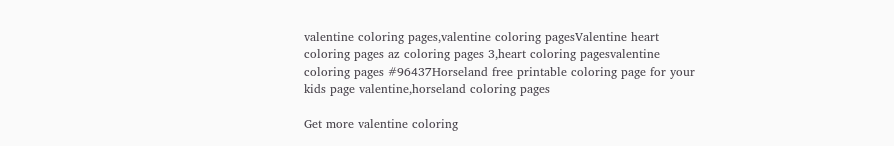valentine coloring pages,valentine coloring pagesValentine heart coloring pages az coloring pages 3,heart coloring pagesvalentine coloring pages #96437Horseland free printable coloring page for your kids page valentine,horseland coloring pages

Get more valentine coloring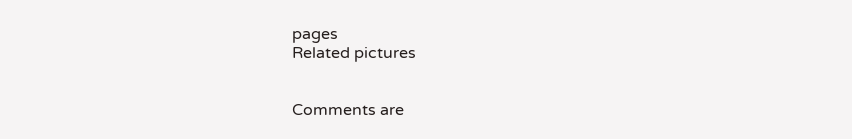pages
Related pictures


Comments are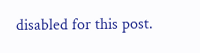disabled for this post.